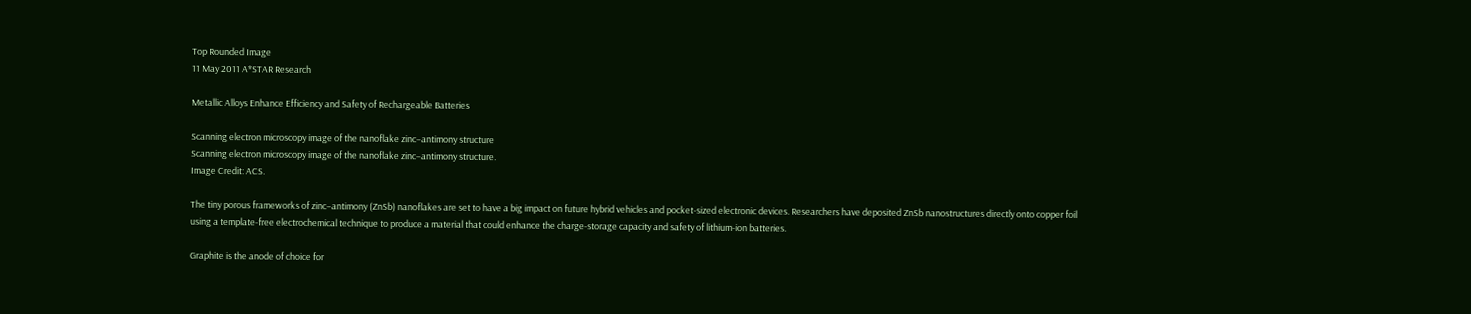Top Rounded Image
11 May 2011 A*STAR Research

Metallic Alloys Enhance Efficiency and Safety of Rechargeable Batteries

Scanning electron microscopy image of the nanoflake zinc–antimony structure
Scanning electron microscopy image of the nanoflake zinc–antimony structure.
Image Credit: ACS.

The tiny porous frameworks of zinc–antimony (ZnSb) nanoflakes are set to have a big impact on future hybrid vehicles and pocket-sized electronic devices. Researchers have deposited ZnSb nanostructures directly onto copper foil using a template-free electrochemical technique to produce a material that could enhance the charge-storage capacity and safety of lithium-ion batteries.

Graphite is the anode of choice for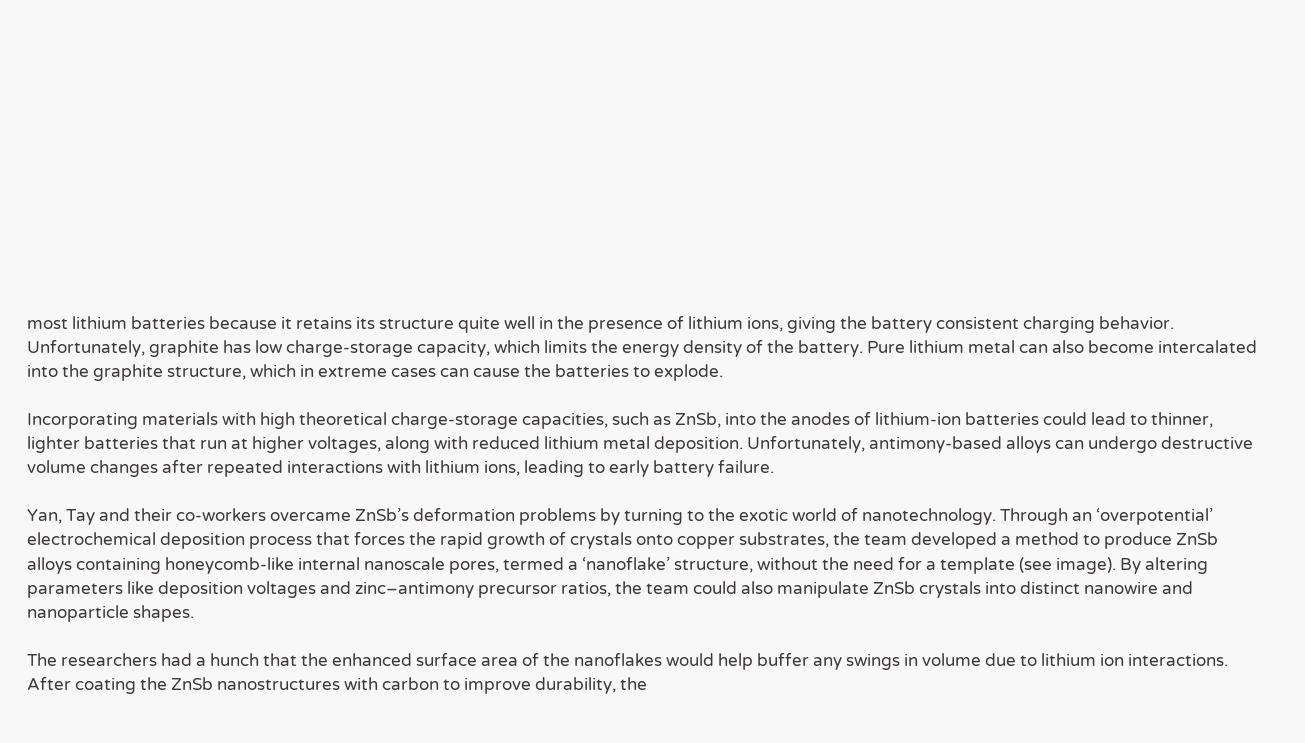most lithium batteries because it retains its structure quite well in the presence of lithium ions, giving the battery consistent charging behavior. Unfortunately, graphite has low charge-storage capacity, which limits the energy density of the battery. Pure lithium metal can also become intercalated into the graphite structure, which in extreme cases can cause the batteries to explode.

Incorporating materials with high theoretical charge-storage capacities, such as ZnSb, into the anodes of lithium-ion batteries could lead to thinner, lighter batteries that run at higher voltages, along with reduced lithium metal deposition. Unfortunately, antimony-based alloys can undergo destructive volume changes after repeated interactions with lithium ions, leading to early battery failure.

Yan, Tay and their co-workers overcame ZnSb’s deformation problems by turning to the exotic world of nanotechnology. Through an ‘overpotential’ electrochemical deposition process that forces the rapid growth of crystals onto copper substrates, the team developed a method to produce ZnSb alloys containing honeycomb-like internal nanoscale pores, termed a ‘nanoflake’ structure, without the need for a template (see image). By altering parameters like deposition voltages and zinc–antimony precursor ratios, the team could also manipulate ZnSb crystals into distinct nanowire and nanoparticle shapes.

The researchers had a hunch that the enhanced surface area of the nanoflakes would help buffer any swings in volume due to lithium ion interactions. After coating the ZnSb nanostructures with carbon to improve durability, the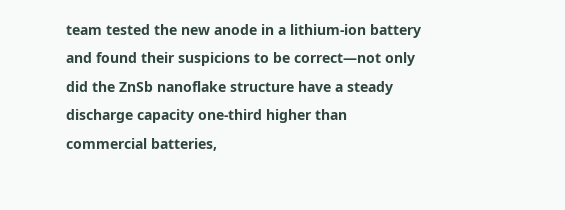team tested the new anode in a lithium-ion battery and found their suspicions to be correct—not only did the ZnSb nanoflake structure have a steady discharge capacity one-third higher than commercial batteries,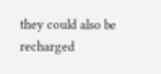they could also be recharged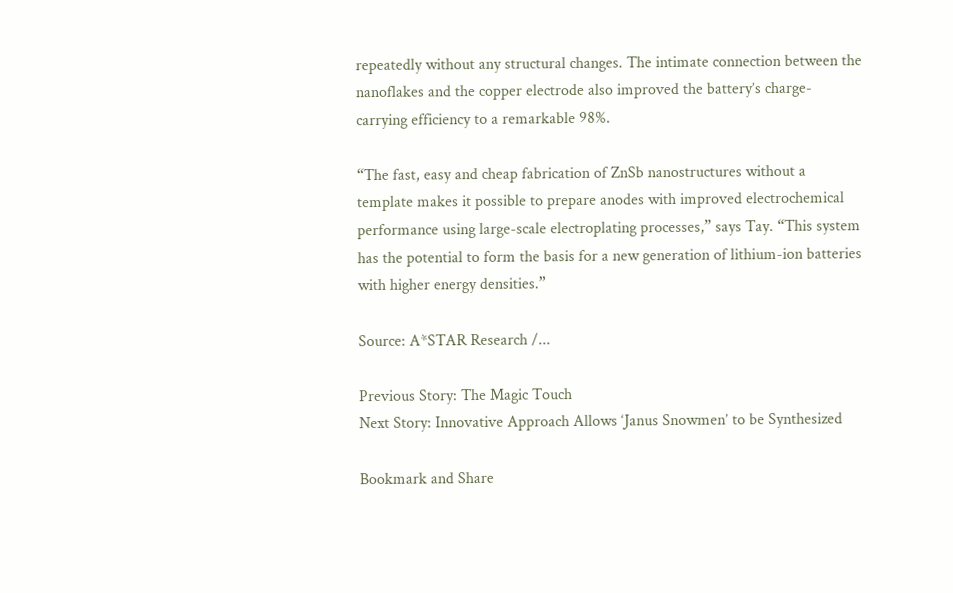repeatedly without any structural changes. The intimate connection between the nanoflakes and the copper electrode also improved the battery’s charge-carrying efficiency to a remarkable 98%.

“The fast, easy and cheap fabrication of ZnSb nanostructures without a template makes it possible to prepare anodes with improved electrochemical performance using large-scale electroplating processes,” says Tay. “This system has the potential to form the basis for a new generation of lithium-ion batteries with higher energy densities.”

Source: A*STAR Research /...

Previous Story: The Magic Touch
Next Story: Innovative Approach Allows ‘Janus Snowmen’ to be Synthesized

Bookmark and Share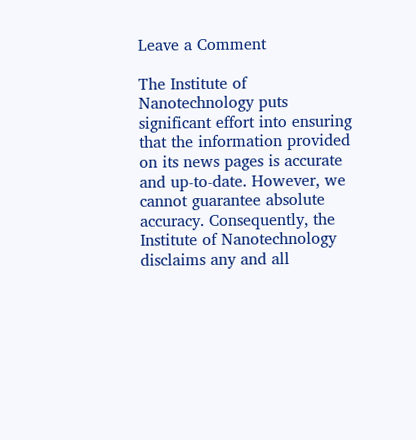Leave a Comment

The Institute of Nanotechnology puts significant effort into ensuring that the information provided on its news pages is accurate and up-to-date. However, we cannot guarantee absolute accuracy. Consequently, the Institute of Nanotechnology disclaims any and all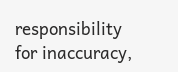responsibility for inaccuracy,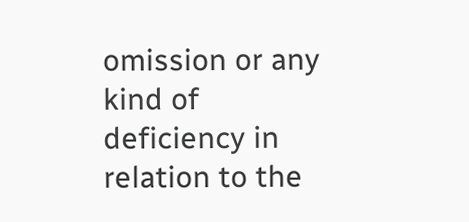omission or any kind of deficiency in relation to the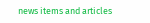news items and articles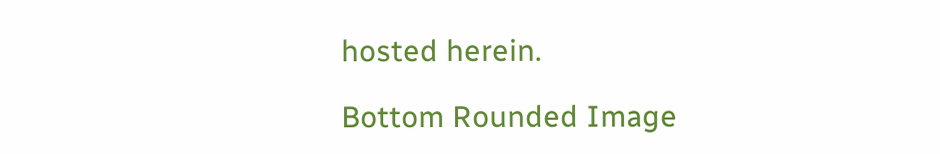hosted herein.

Bottom Rounded Image